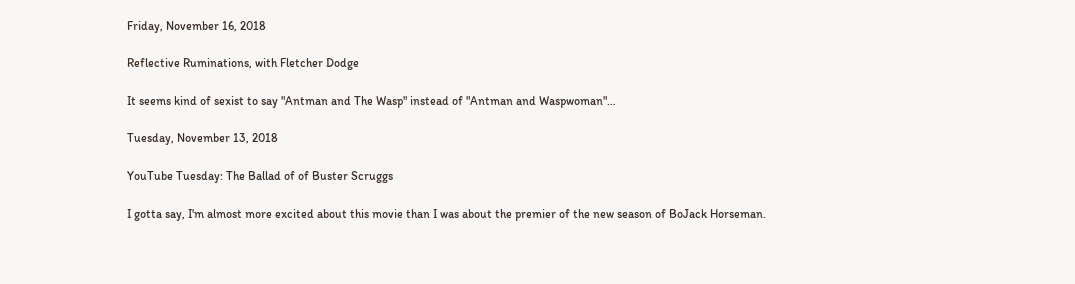Friday, November 16, 2018

Reflective Ruminations, with Fletcher Dodge

It seems kind of sexist to say "Antman and The Wasp" instead of "Antman and Waspwoman"…

Tuesday, November 13, 2018

YouTube Tuesday: The Ballad of of Buster Scruggs

I gotta say, I'm almost more excited about this movie than I was about the premier of the new season of BoJack Horseman.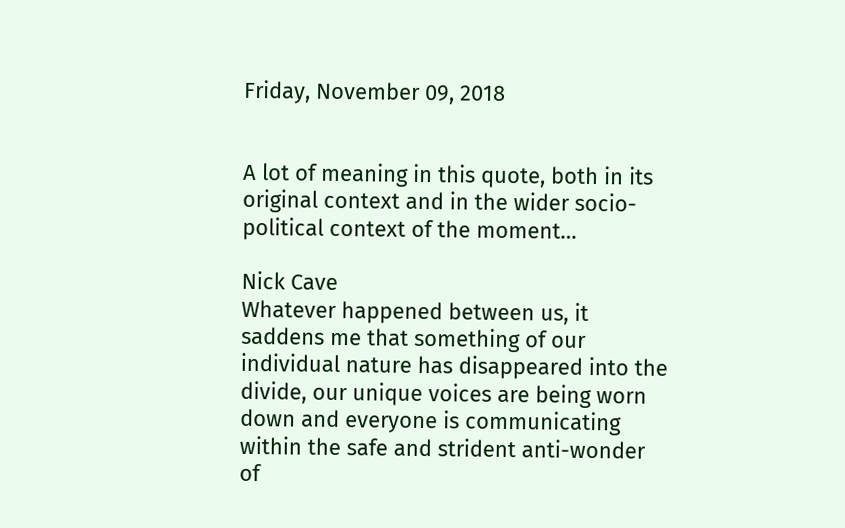Friday, November 09, 2018


A lot of meaning in this quote, both in its original context and in the wider socio-political context of the moment…

Nick Cave
Whatever happened between us, it saddens me that something of our individual nature has disappeared into the divide, our unique voices are being worn down and everyone is communicating within the safe and strident anti-wonder of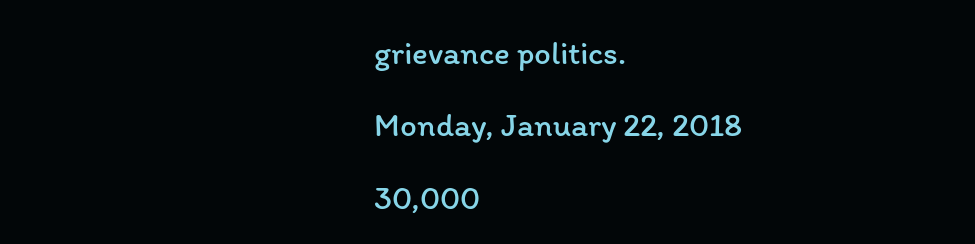grievance politics.

Monday, January 22, 2018

30,000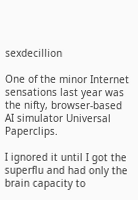sexdecillion

One of the minor Internet sensations last year was the nifty, browser-based AI simulator Universal Paperclips.

I ignored it until I got the superflu and had only the brain capacity to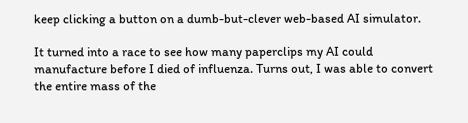keep clicking a button on a dumb-but-clever web-based AI simulator.

It turned into a race to see how many paperclips my AI could manufacture before I died of influenza. Turns out, I was able to convert the entire mass of the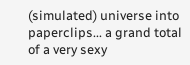(simulated) universe into paperclips... a grand total of a very sexy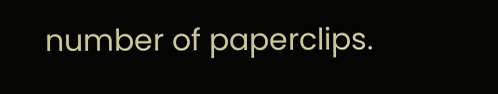number of paperclips.